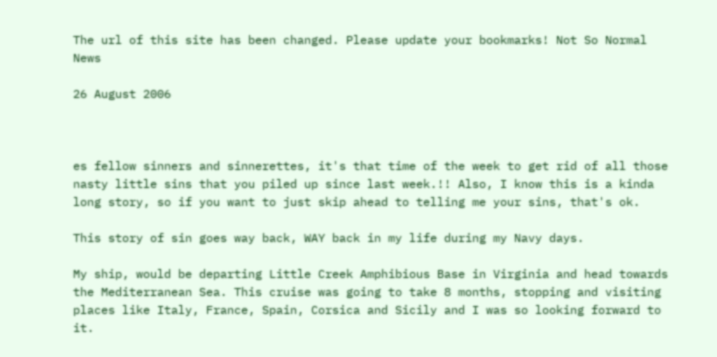The url of this site has been changed. Please update your bookmarks! Not So Normal News

26 August 2006



es fellow sinners and sinnerettes, it's that time of the week to get rid of all those nasty little sins that you piled up since last week.!! Also, I know this is a kinda long story, so if you want to just skip ahead to telling me your sins, that's ok.

This story of sin goes way back, WAY back in my life during my Navy days.

My ship, would be departing Little Creek Amphibious Base in Virginia and head towards the Mediterranean Sea. This cruise was going to take 8 months, stopping and visiting places like Italy, France, Spain, Corsica and Sicily and I was so looking forward to it.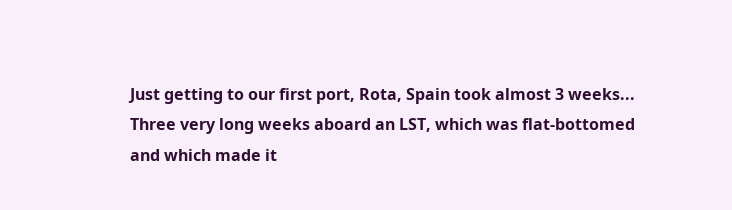Just getting to our first port, Rota, Spain took almost 3 weeks... Three very long weeks aboard an LST, which was flat-bottomed and which made it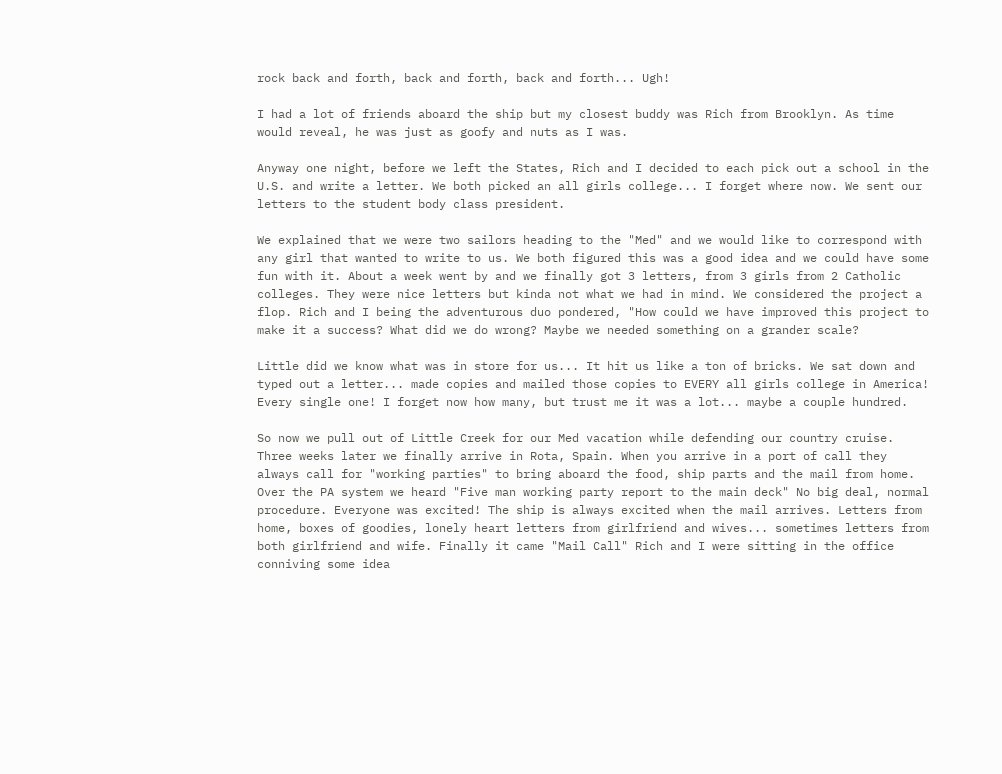rock back and forth, back and forth, back and forth... Ugh!

I had a lot of friends aboard the ship but my closest buddy was Rich from Brooklyn. As time would reveal, he was just as goofy and nuts as I was.

Anyway one night, before we left the States, Rich and I decided to each pick out a school in the U.S. and write a letter. We both picked an all girls college... I forget where now. We sent our letters to the student body class president.

We explained that we were two sailors heading to the "Med" and we would like to correspond with any girl that wanted to write to us. We both figured this was a good idea and we could have some fun with it. About a week went by and we finally got 3 letters, from 3 girls from 2 Catholic colleges. They were nice letters but kinda not what we had in mind. We considered the project a flop. Rich and I being the adventurous duo pondered, "How could we have improved this project to make it a success? What did we do wrong? Maybe we needed something on a grander scale?

Little did we know what was in store for us... It hit us like a ton of bricks. We sat down and typed out a letter... made copies and mailed those copies to EVERY all girls college in America! Every single one! I forget now how many, but trust me it was a lot... maybe a couple hundred.

So now we pull out of Little Creek for our Med vacation while defending our country cruise. Three weeks later we finally arrive in Rota, Spain. When you arrive in a port of call they always call for "working parties" to bring aboard the food, ship parts and the mail from home. Over the PA system we heard "Five man working party report to the main deck" No big deal, normal procedure. Everyone was excited! The ship is always excited when the mail arrives. Letters from home, boxes of goodies, lonely heart letters from girlfriend and wives... sometimes letters from both girlfriend and wife. Finally it came "Mail Call" Rich and I were sitting in the office conniving some idea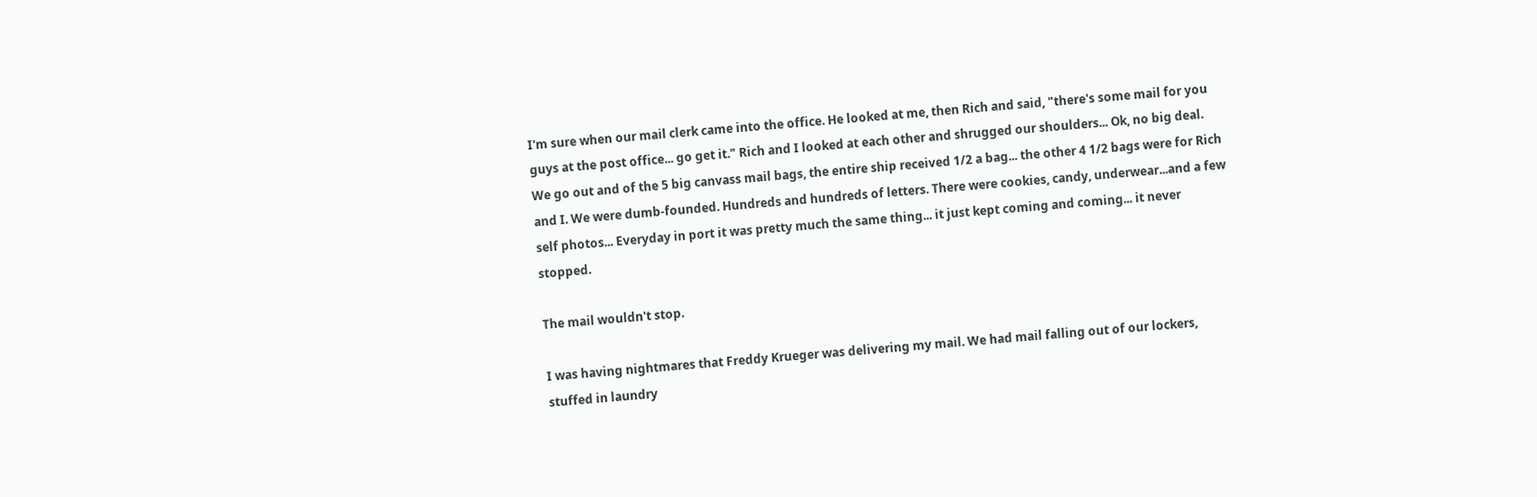I'm sure when our mail clerk came into the office. He looked at me, then Rich and said, "there's some mail for you guys at the post office... go get it." Rich and I looked at each other and shrugged our shoulders... Ok, no big deal. We go out and of the 5 big canvass mail bags, the entire ship received 1/2 a bag... the other 4 1/2 bags were for Rich and I. We were dumb-founded. Hundreds and hundreds of letters. There were cookies, candy, underwear...and a few self photos... Everyday in port it was pretty much the same thing... it just kept coming and coming... it never stopped.

The mail wouldn't stop.

I was having nightmares that Freddy Krueger was delivering my mail. We had mail falling out of our lockers, stuffed in laundry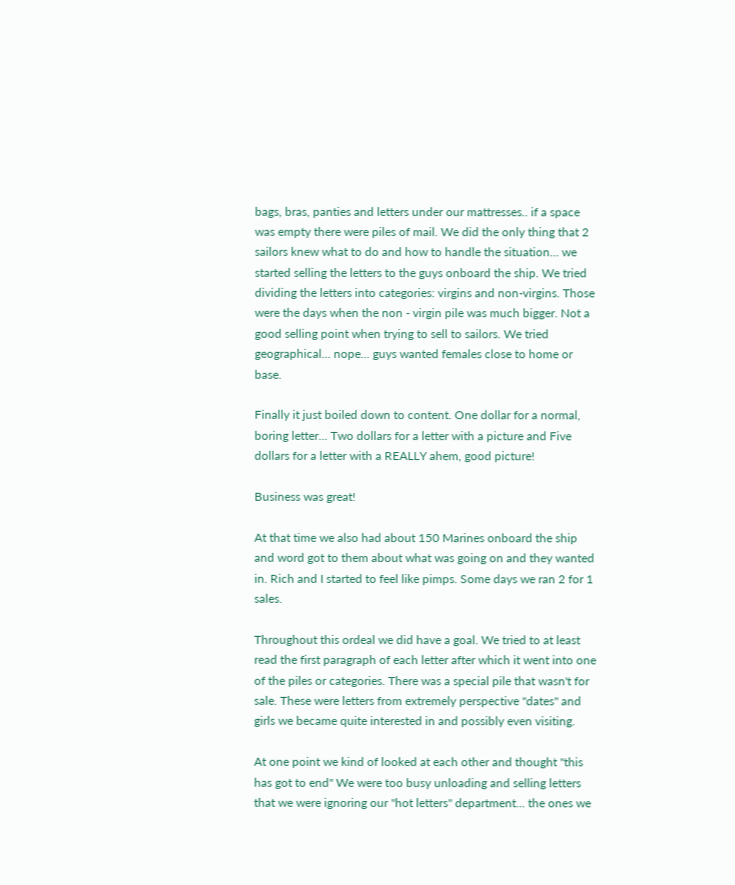bags, bras, panties and letters under our mattresses.. if a space was empty there were piles of mail. We did the only thing that 2 sailors knew what to do and how to handle the situation... we started selling the letters to the guys onboard the ship. We tried dividing the letters into categories: virgins and non-virgins. Those were the days when the non - virgin pile was much bigger. Not a good selling point when trying to sell to sailors. We tried geographical... nope... guys wanted females close to home or base.

Finally it just boiled down to content. One dollar for a normal, boring letter... Two dollars for a letter with a picture and Five dollars for a letter with a REALLY ahem, good picture!

Business was great!

At that time we also had about 150 Marines onboard the ship and word got to them about what was going on and they wanted in. Rich and I started to feel like pimps. Some days we ran 2 for 1 sales.

Throughout this ordeal we did have a goal. We tried to at least read the first paragraph of each letter after which it went into one of the piles or categories. There was a special pile that wasn't for sale. These were letters from extremely perspective "dates" and girls we became quite interested in and possibly even visiting.

At one point we kind of looked at each other and thought "this has got to end" We were too busy unloading and selling letters that we were ignoring our "hot letters" department... the ones we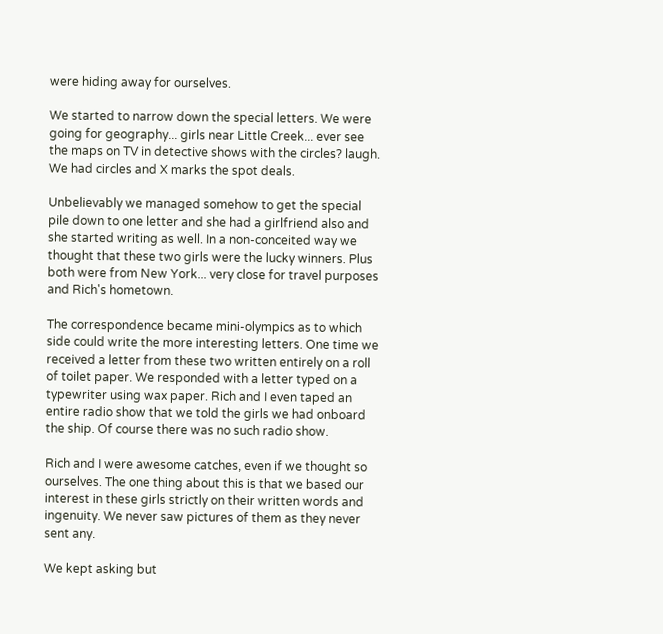were hiding away for ourselves.

We started to narrow down the special letters. We were going for geography... girls near Little Creek... ever see the maps on TV in detective shows with the circles? laugh. We had circles and X marks the spot deals.

Unbelievably we managed somehow to get the special pile down to one letter and she had a girlfriend also and she started writing as well. In a non-conceited way we thought that these two girls were the lucky winners. Plus both were from New York... very close for travel purposes and Rich's hometown.

The correspondence became mini-olympics as to which side could write the more interesting letters. One time we received a letter from these two written entirely on a roll of toilet paper. We responded with a letter typed on a typewriter using wax paper. Rich and I even taped an entire radio show that we told the girls we had onboard the ship. Of course there was no such radio show.

Rich and I were awesome catches, even if we thought so ourselves. The one thing about this is that we based our interest in these girls strictly on their written words and ingenuity. We never saw pictures of them as they never sent any.

We kept asking but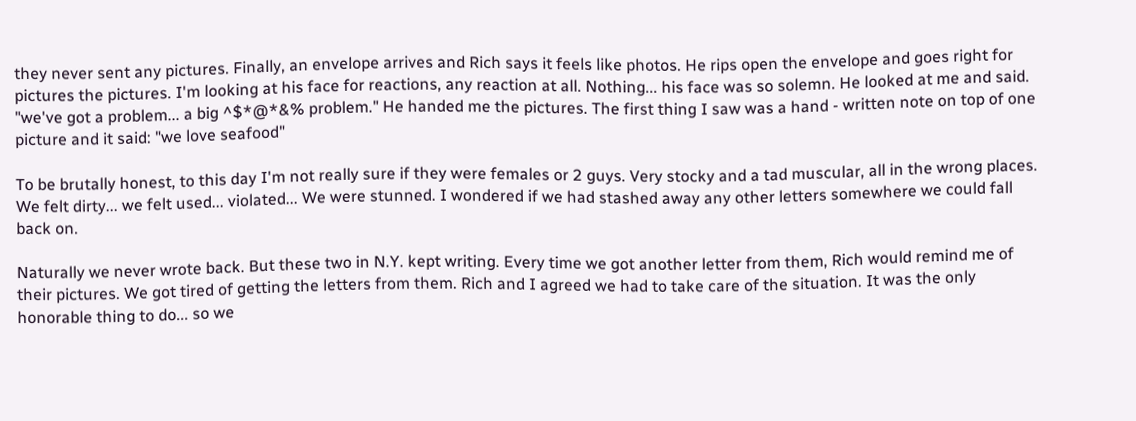they never sent any pictures. Finally, an envelope arrives and Rich says it feels like photos. He rips open the envelope and goes right for pictures the pictures. I'm looking at his face for reactions, any reaction at all. Nothing... his face was so solemn. He looked at me and said. "we've got a problem... a big ^$*@*&% problem." He handed me the pictures. The first thing I saw was a hand - written note on top of one picture and it said: "we love seafood"

To be brutally honest, to this day I'm not really sure if they were females or 2 guys. Very stocky and a tad muscular, all in the wrong places. We felt dirty... we felt used... violated... We were stunned. I wondered if we had stashed away any other letters somewhere we could fall back on.

Naturally we never wrote back. But these two in N.Y. kept writing. Every time we got another letter from them, Rich would remind me of their pictures. We got tired of getting the letters from them. Rich and I agreed we had to take care of the situation. It was the only honorable thing to do... so we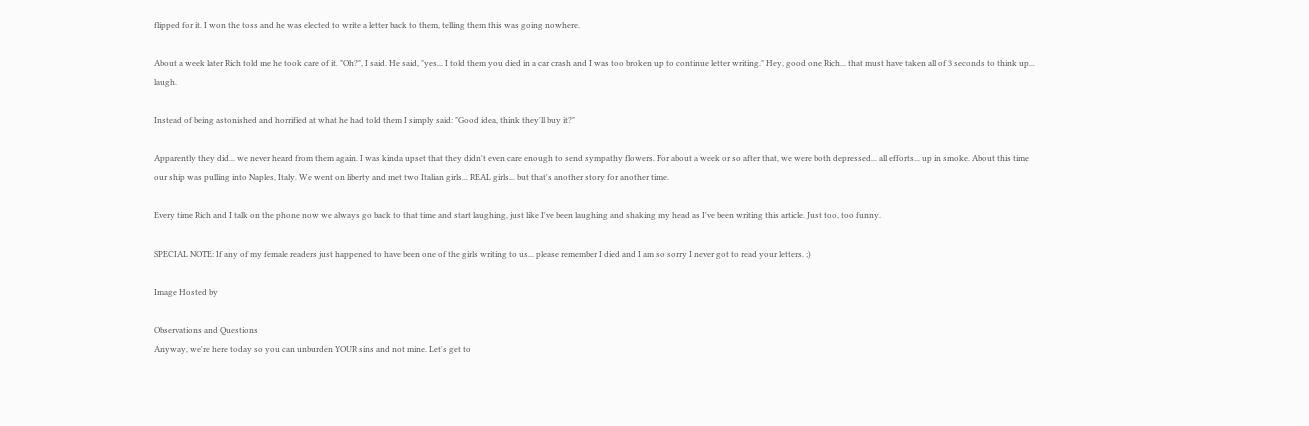flipped for it. I won the toss and he was elected to write a letter back to them, telling them this was going nowhere.

About a week later Rich told me he took care of it. "Oh?", I said. He said, "yes... I told them you died in a car crash and I was too broken up to continue letter writing." Hey, good one Rich... that must have taken all of 3 seconds to think up... laugh.

Instead of being astonished and horrified at what he had told them I simply said: "Good idea, think they'll buy it?"

Apparently they did... we never heard from them again. I was kinda upset that they didn't even care enough to send sympathy flowers. For about a week or so after that, we were both depressed... all efforts... up in smoke. About this time our ship was pulling into Naples, Italy. We went on liberty and met two Italian girls... REAL girls... but that's another story for another time.

Every time Rich and I talk on the phone now we always go back to that time and start laughing, just like I've been laughing and shaking my head as I've been writing this article. Just too, too funny.

SPECIAL NOTE: If any of my female readers just happened to have been one of the girls writing to us... please remember I died and I am so sorry I never got to read your letters. ;)

Image Hosted by

Observations and Questions
Anyway, we're here today so you can unburden YOUR sins and not mine. Let's get to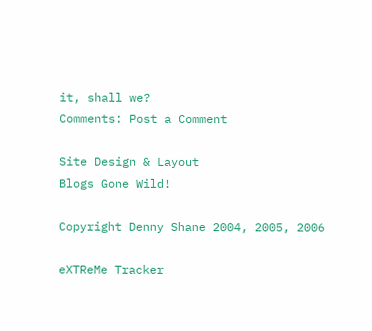it, shall we?
Comments: Post a Comment

Site Design & Layout
Blogs Gone Wild!

Copyright Denny Shane 2004, 2005, 2006

eXTReMe Tracker